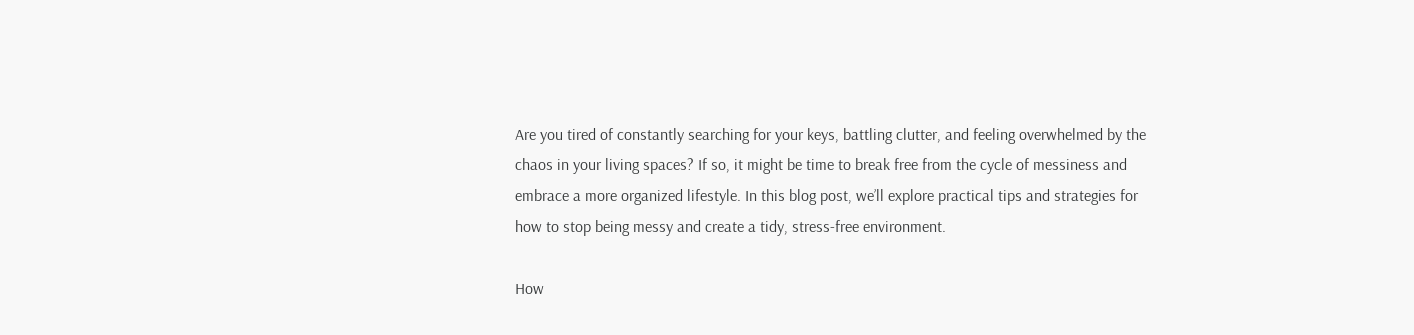Are you tired of constantly searching for your keys, battling clutter, and feeling overwhelmed by the chaos in your living spaces? If so, it might be time to break free from the cycle of messiness and embrace a more organized lifestyle. In this blog post, we’ll explore practical tips and strategies for how to stop being messy and create a tidy, stress-free environment.

How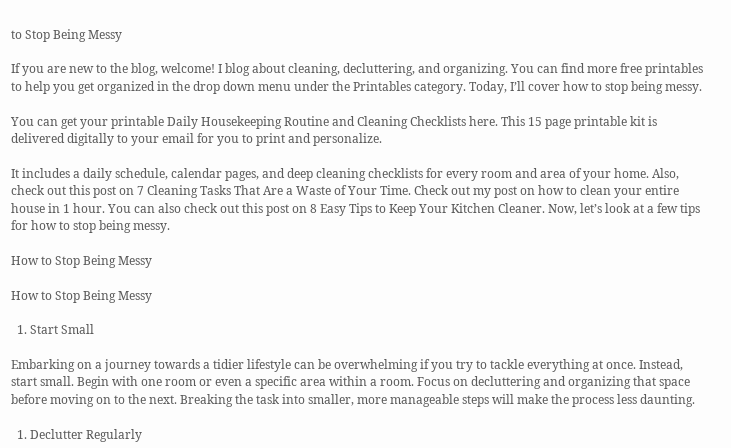to Stop Being Messy

If you are new to the blog, welcome! I blog about cleaning, decluttering, and organizing. You can find more free printables to help you get organized in the drop down menu under the Printables category. Today, I’ll cover how to stop being messy.

You can get your printable Daily Housekeeping Routine and Cleaning Checklists here. This 15 page printable kit is delivered digitally to your email for you to print and personalize.

It includes a daily schedule, calendar pages, and deep cleaning checklists for every room and area of your home. Also, check out this post on 7 Cleaning Tasks That Are a Waste of Your Time. Check out my post on how to clean your entire house in 1 hour. You can also check out this post on 8 Easy Tips to Keep Your Kitchen Cleaner. Now, let’s look at a few tips for how to stop being messy.

How to Stop Being Messy

How to Stop Being Messy

  1. Start Small

Embarking on a journey towards a tidier lifestyle can be overwhelming if you try to tackle everything at once. Instead, start small. Begin with one room or even a specific area within a room. Focus on decluttering and organizing that space before moving on to the next. Breaking the task into smaller, more manageable steps will make the process less daunting.

  1. Declutter Regularly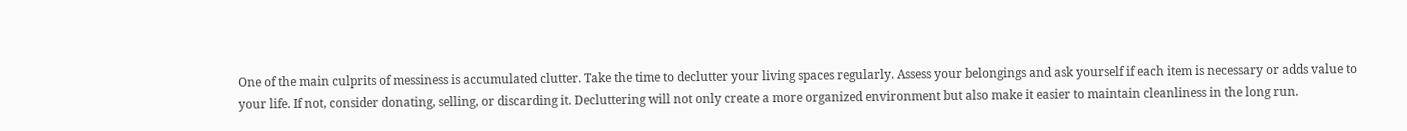One of the main culprits of messiness is accumulated clutter. Take the time to declutter your living spaces regularly. Assess your belongings and ask yourself if each item is necessary or adds value to your life. If not, consider donating, selling, or discarding it. Decluttering will not only create a more organized environment but also make it easier to maintain cleanliness in the long run.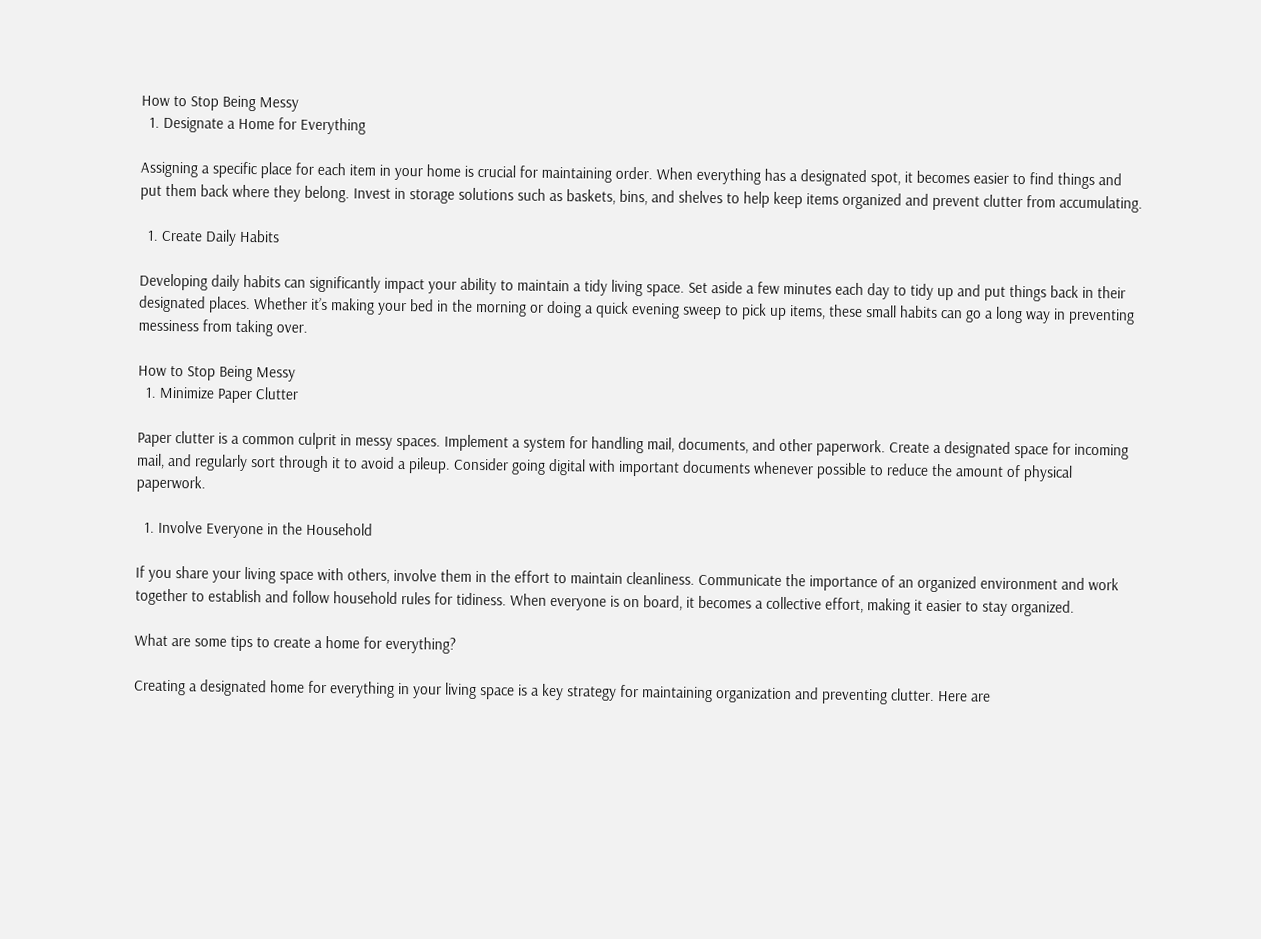How to Stop Being Messy
  1. Designate a Home for Everything

Assigning a specific place for each item in your home is crucial for maintaining order. When everything has a designated spot, it becomes easier to find things and put them back where they belong. Invest in storage solutions such as baskets, bins, and shelves to help keep items organized and prevent clutter from accumulating.

  1. Create Daily Habits

Developing daily habits can significantly impact your ability to maintain a tidy living space. Set aside a few minutes each day to tidy up and put things back in their designated places. Whether it’s making your bed in the morning or doing a quick evening sweep to pick up items, these small habits can go a long way in preventing messiness from taking over.

How to Stop Being Messy
  1. Minimize Paper Clutter

Paper clutter is a common culprit in messy spaces. Implement a system for handling mail, documents, and other paperwork. Create a designated space for incoming mail, and regularly sort through it to avoid a pileup. Consider going digital with important documents whenever possible to reduce the amount of physical paperwork.

  1. Involve Everyone in the Household

If you share your living space with others, involve them in the effort to maintain cleanliness. Communicate the importance of an organized environment and work together to establish and follow household rules for tidiness. When everyone is on board, it becomes a collective effort, making it easier to stay organized.

What are some tips to create a home for everything?

Creating a designated home for everything in your living space is a key strategy for maintaining organization and preventing clutter. Here are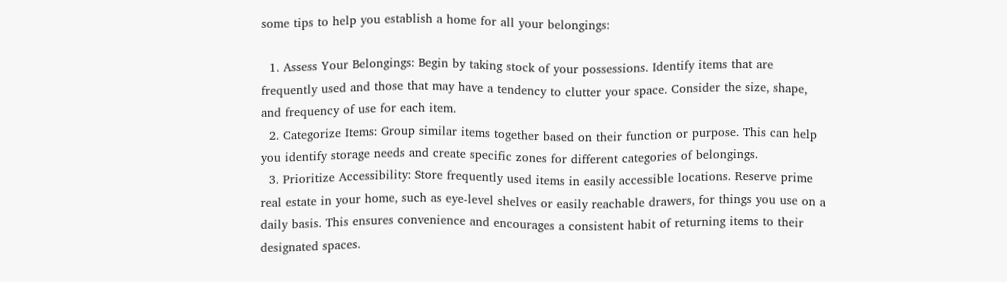some tips to help you establish a home for all your belongings:

  1. Assess Your Belongings: Begin by taking stock of your possessions. Identify items that are frequently used and those that may have a tendency to clutter your space. Consider the size, shape, and frequency of use for each item.
  2. Categorize Items: Group similar items together based on their function or purpose. This can help you identify storage needs and create specific zones for different categories of belongings.
  3. Prioritize Accessibility: Store frequently used items in easily accessible locations. Reserve prime real estate in your home, such as eye-level shelves or easily reachable drawers, for things you use on a daily basis. This ensures convenience and encourages a consistent habit of returning items to their designated spaces.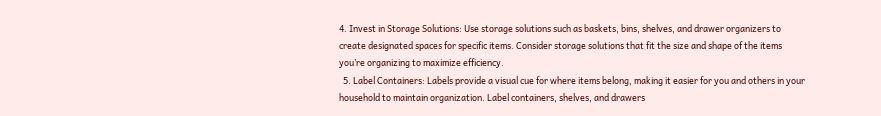4. Invest in Storage Solutions: Use storage solutions such as baskets, bins, shelves, and drawer organizers to create designated spaces for specific items. Consider storage solutions that fit the size and shape of the items you’re organizing to maximize efficiency.
  5. Label Containers: Labels provide a visual cue for where items belong, making it easier for you and others in your household to maintain organization. Label containers, shelves, and drawers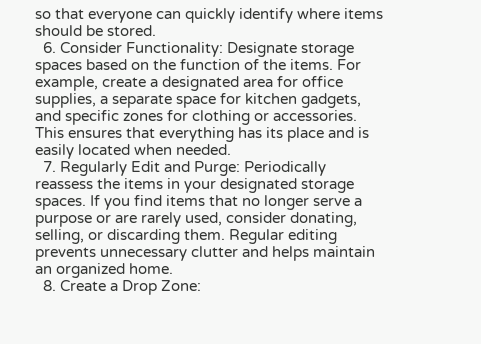so that everyone can quickly identify where items should be stored.
  6. Consider Functionality: Designate storage spaces based on the function of the items. For example, create a designated area for office supplies, a separate space for kitchen gadgets, and specific zones for clothing or accessories. This ensures that everything has its place and is easily located when needed.
  7. Regularly Edit and Purge: Periodically reassess the items in your designated storage spaces. If you find items that no longer serve a purpose or are rarely used, consider donating, selling, or discarding them. Regular editing prevents unnecessary clutter and helps maintain an organized home.
  8. Create a Drop Zone: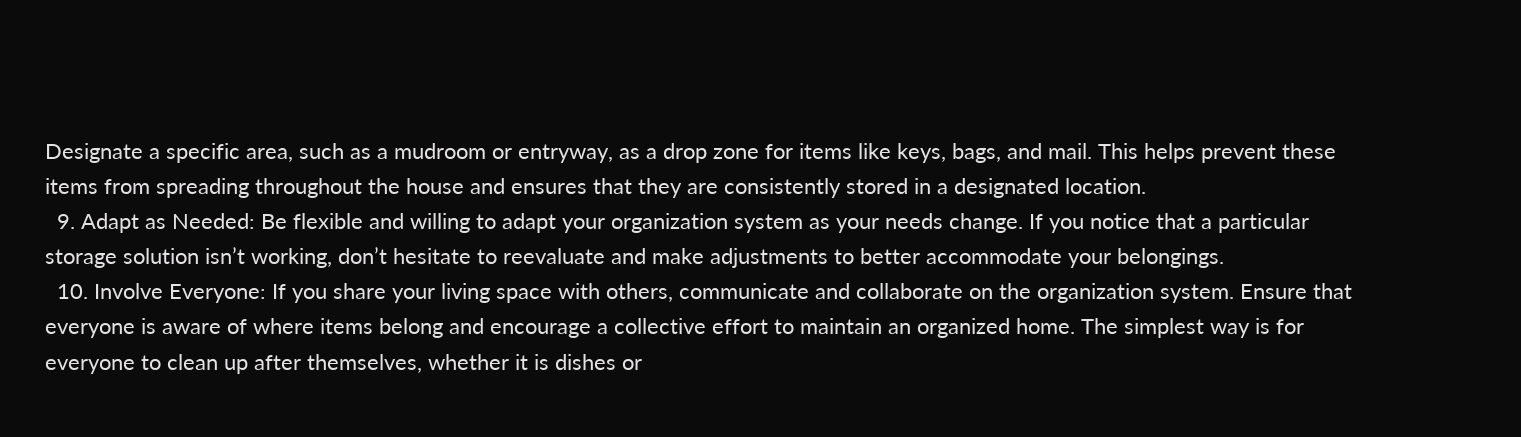Designate a specific area, such as a mudroom or entryway, as a drop zone for items like keys, bags, and mail. This helps prevent these items from spreading throughout the house and ensures that they are consistently stored in a designated location.
  9. Adapt as Needed: Be flexible and willing to adapt your organization system as your needs change. If you notice that a particular storage solution isn’t working, don’t hesitate to reevaluate and make adjustments to better accommodate your belongings.
  10. Involve Everyone: If you share your living space with others, communicate and collaborate on the organization system. Ensure that everyone is aware of where items belong and encourage a collective effort to maintain an organized home. The simplest way is for everyone to clean up after themselves, whether it is dishes or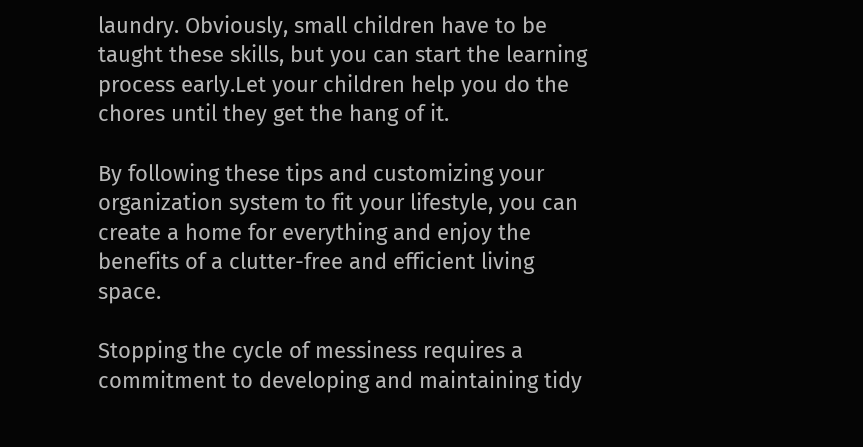laundry. Obviously, small children have to be taught these skills, but you can start the learning process early.Let your children help you do the chores until they get the hang of it.

By following these tips and customizing your organization system to fit your lifestyle, you can create a home for everything and enjoy the benefits of a clutter-free and efficient living space.

Stopping the cycle of messiness requires a commitment to developing and maintaining tidy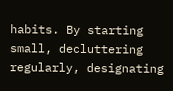habits. By starting small, decluttering regularly, designating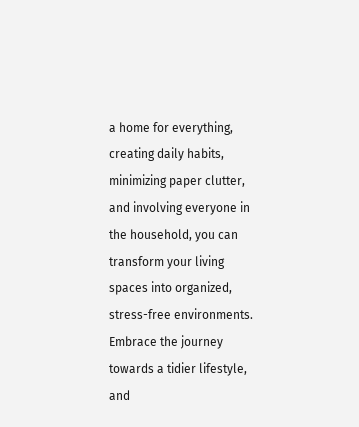a home for everything, creating daily habits, minimizing paper clutter, and involving everyone in the household, you can transform your living spaces into organized, stress-free environments. Embrace the journey towards a tidier lifestyle, and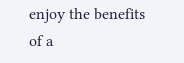enjoy the benefits of a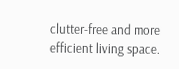clutter-free and more efficient living space.